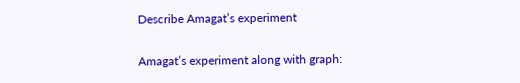Describe Amagat’s experiment

Amagat’s experiment along with graph: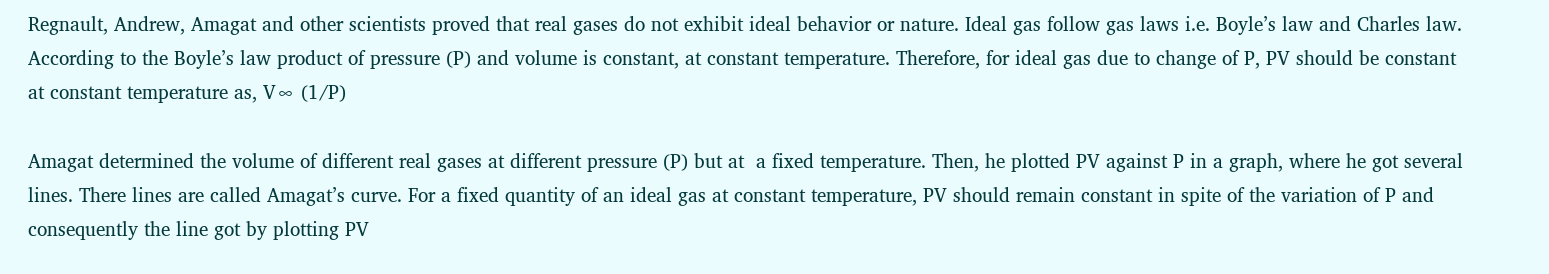Regnault, Andrew, Amagat and other scientists proved that real gases do not exhibit ideal behavior or nature. Ideal gas follow gas laws i.e. Boyle’s law and Charles law. According to the Boyle’s law product of pressure (P) and volume is constant, at constant temperature. Therefore, for ideal gas due to change of P, PV should be constant at constant temperature as, V∞ (1/P)

Amagat determined the volume of different real gases at different pressure (P) but at  a fixed temperature. Then, he plotted PV against P in a graph, where he got several  lines. There lines are called Amagat’s curve. For a fixed quantity of an ideal gas at constant temperature, PV should remain constant in spite of the variation of P and consequently the line got by plotting PV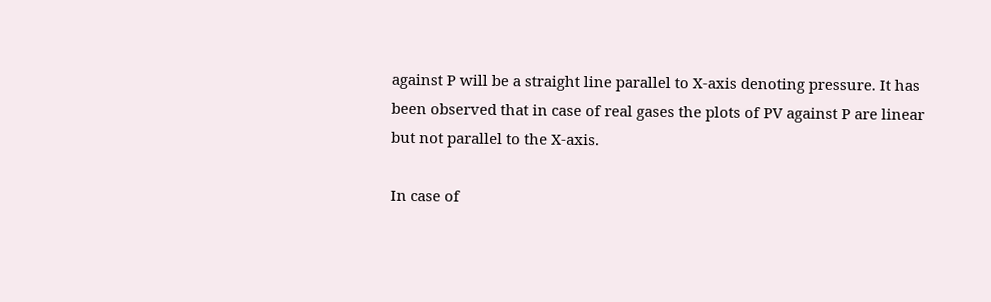against P will be a straight line parallel to X-axis denoting pressure. It has been observed that in case of real gases the plots of PV against P are linear but not parallel to the X-axis.

In case of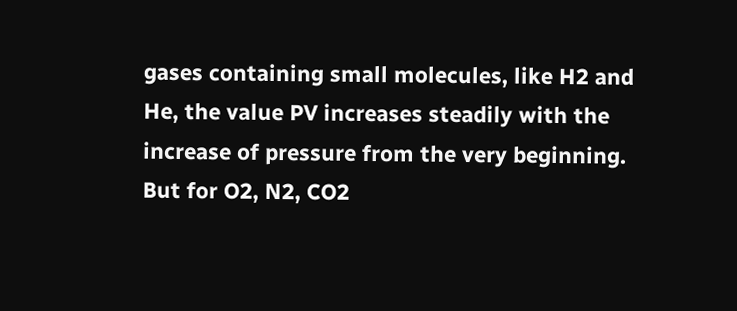gases containing small molecules, like H2 and He, the value PV increases steadily with the increase of pressure from the very beginning. But for O2, N2, CO2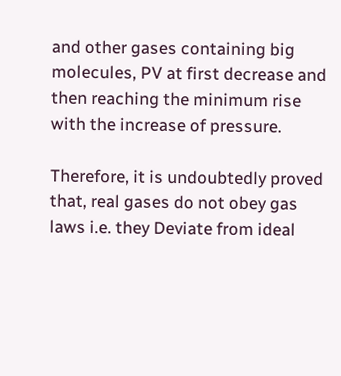and other gases containing big molecules, PV at first decrease and then reaching the minimum rise with the increase of pressure.

Therefore, it is undoubtedly proved that, real gases do not obey gas laws i.e. they Deviate from ideal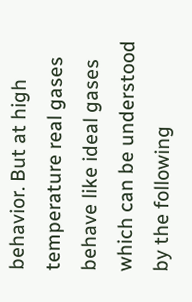behavior. But at high temperature real gases behave like ideal gases which can be understood by the following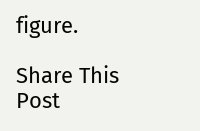figure.

Share This Post